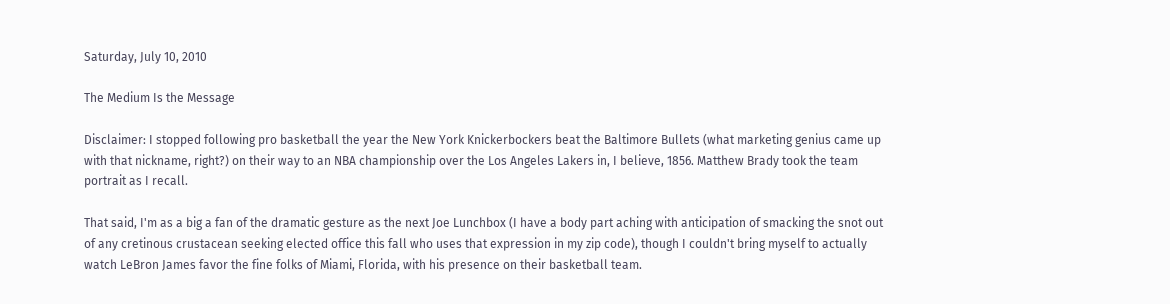Saturday, July 10, 2010

The Medium Is the Message

Disclaimer: I stopped following pro basketball the year the New York Knickerbockers beat the Baltimore Bullets (what marketing genius came up with that nickname, right?) on their way to an NBA championship over the Los Angeles Lakers in, I believe, 1856. Matthew Brady took the team portrait as I recall.

That said, I'm as a big a fan of the dramatic gesture as the next Joe Lunchbox (I have a body part aching with anticipation of smacking the snot out of any cretinous crustacean seeking elected office this fall who uses that expression in my zip code), though I couldn't bring myself to actually watch LeBron James favor the fine folks of Miami, Florida, with his presence on their basketball team.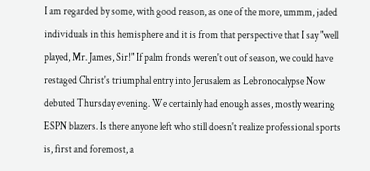I am regarded by some, with good reason, as one of the more, ummm, jaded individuals in this hemisphere and it is from that perspective that I say "well played, Mr. James, Sir!" If palm fronds weren't out of season, we could have restaged Christ's triumphal entry into Jerusalem as Lebronocalypse Now debuted Thursday evening. We certainly had enough asses, mostly wearing ESPN blazers. Is there anyone left who still doesn't realize professional sports is, first and foremost, a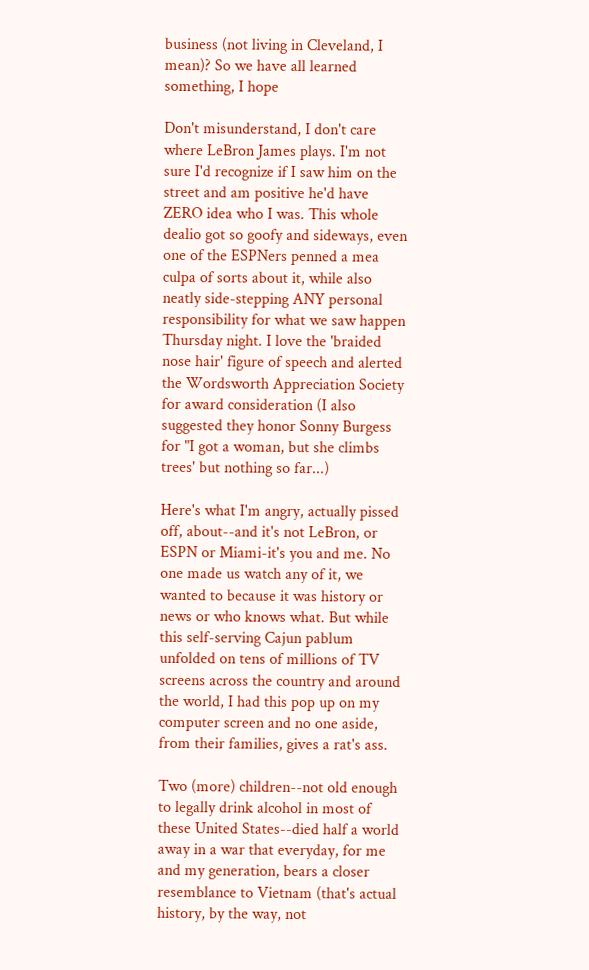business (not living in Cleveland, I mean)? So we have all learned something, I hope

Don't misunderstand, I don't care where LeBron James plays. I'm not sure I'd recognize if I saw him on the street and am positive he'd have ZERO idea who I was. This whole dealio got so goofy and sideways, even one of the ESPNers penned a mea culpa of sorts about it, while also neatly side-stepping ANY personal responsibility for what we saw happen Thursday night. I love the 'braided nose hair' figure of speech and alerted the Wordsworth Appreciation Society for award consideration (I also suggested they honor Sonny Burgess for "I got a woman, but she climbs trees' but nothing so far...)

Here's what I'm angry, actually pissed off, about--and it's not LeBron, or ESPN or Miami-it's you and me. No one made us watch any of it, we wanted to because it was history or news or who knows what. But while this self-serving Cajun pablum unfolded on tens of millions of TV screens across the country and around the world, I had this pop up on my computer screen and no one aside, from their families, gives a rat's ass.

Two (more) children--not old enough to legally drink alcohol in most of these United States--died half a world away in a war that everyday, for me and my generation, bears a closer resemblance to Vietnam (that's actual history, by the way, not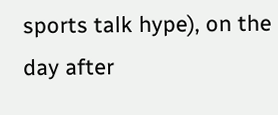sports talk hype), on the day after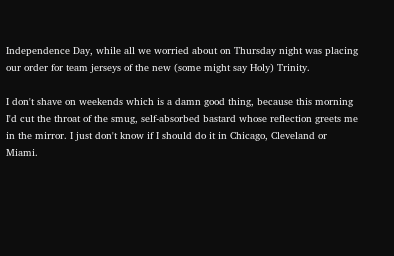Independence Day, while all we worried about on Thursday night was placing our order for team jerseys of the new (some might say Holy) Trinity.

I don't shave on weekends which is a damn good thing, because this morning I'd cut the throat of the smug, self-absorbed bastard whose reflection greets me in the mirror. I just don't know if I should do it in Chicago, Cleveland or Miami.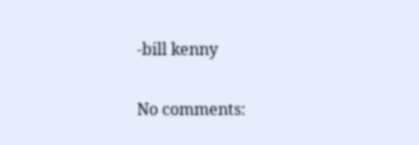-bill kenny

No comments: